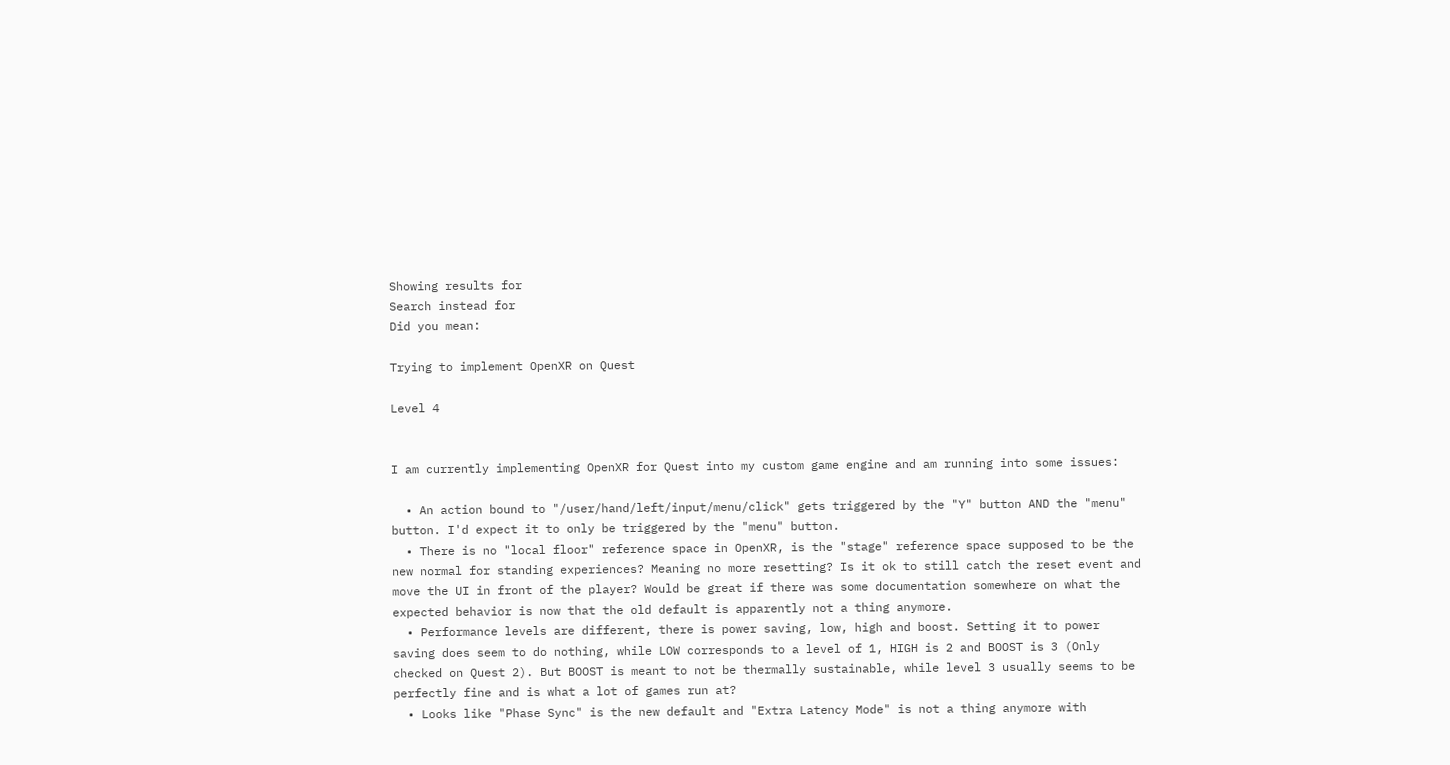Showing results for
Search instead for
Did you mean:

Trying to implement OpenXR on Quest

Level 4


I am currently implementing OpenXR for Quest into my custom game engine and am running into some issues:

  • An action bound to "/user/hand/left/input/menu/click" gets triggered by the "Y" button AND the "menu" button. I'd expect it to only be triggered by the "menu" button.
  • There is no "local floor" reference space in OpenXR, is the "stage" reference space supposed to be the new normal for standing experiences? Meaning no more resetting? Is it ok to still catch the reset event and move the UI in front of the player? Would be great if there was some documentation somewhere on what the expected behavior is now that the old default is apparently not a thing anymore.
  • Performance levels are different, there is power saving, low, high and boost. Setting it to power saving does seem to do nothing, while LOW corresponds to a level of 1, HIGH is 2 and BOOST is 3 (Only checked on Quest 2). But BOOST is meant to not be thermally sustainable, while level 3 usually seems to be perfectly fine and is what a lot of games run at?
  • Looks like "Phase Sync" is the new default and "Extra Latency Mode" is not a thing anymore with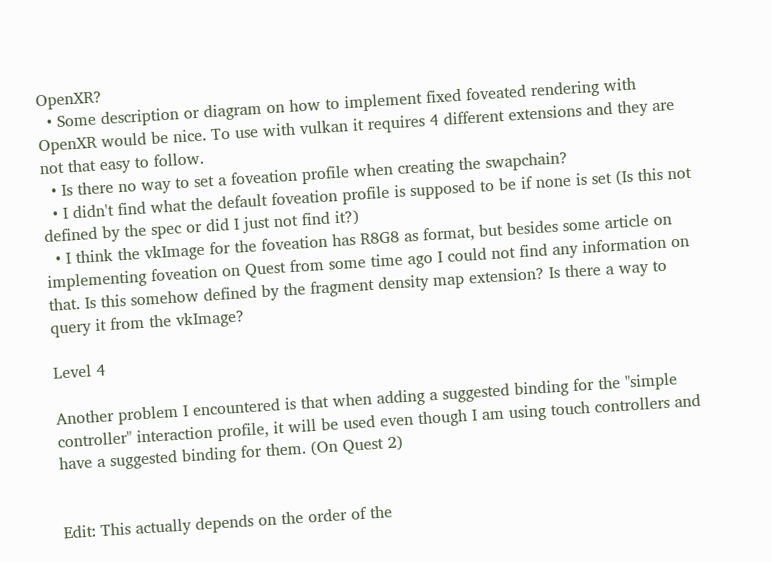OpenXR?
  • Some description or diagram on how to implement fixed foveated rendering with OpenXR would be nice. To use with vulkan it requires 4 different extensions and they are not that easy to follow.
  • Is there no way to set a foveation profile when creating the swapchain?
  • I didn't find what the default foveation profile is supposed to be if none is set (Is this not defined by the spec or did I just not find it?)
  • I think the vkImage for the foveation has R8G8 as format, but besides some article on implementing foveation on Quest from some time ago I could not find any information on that. Is this somehow defined by the fragment density map extension? Is there a way to query it from the vkImage?

Level 4

Another problem I encountered is that when adding a suggested binding for the "simple controller" interaction profile, it will be used even though I am using touch controllers and have a suggested binding for them. (On Quest 2)


Edit: This actually depends on the order of the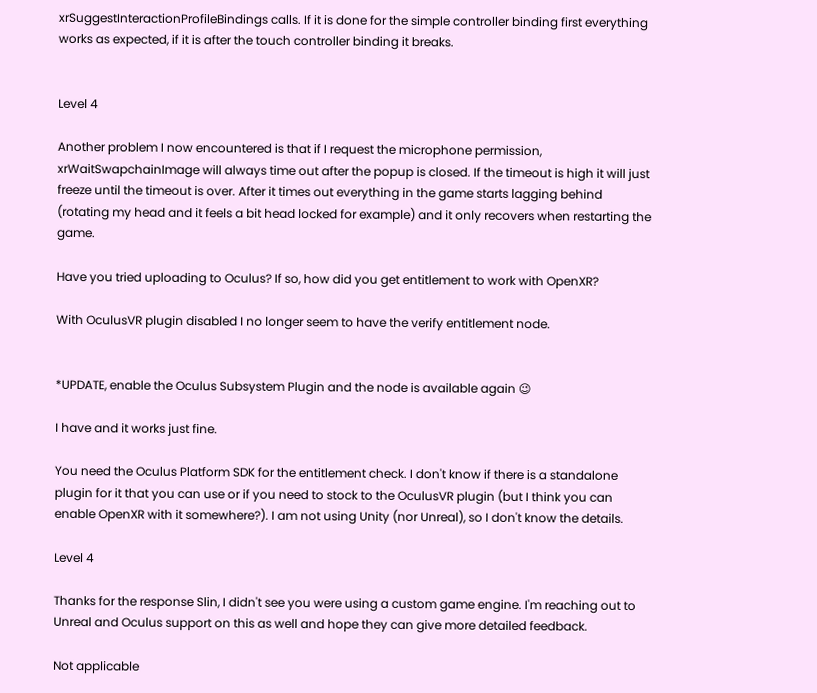xrSuggestInteractionProfileBindings calls. If it is done for the simple controller binding first everything works as expected, if it is after the touch controller binding it breaks.


Level 4

Another problem I now encountered is that if I request the microphone permission, xrWaitSwapchainImage will always time out after the popup is closed. If the timeout is high it will just freeze until the timeout is over. After it times out everything in the game starts lagging behind (rotating my head and it feels a bit head locked for example) and it only recovers when restarting the game.

Have you tried uploading to Oculus? If so, how did you get entitlement to work with OpenXR?

With OculusVR plugin disabled I no longer seem to have the verify entitlement node.


*UPDATE, enable the Oculus Subsystem Plugin and the node is available again 😉

I have and it works just fine.

You need the Oculus Platform SDK for the entitlement check. I don't know if there is a standalone plugin for it that you can use or if you need to stock to the OculusVR plugin (but I think you can enable OpenXR with it somewhere?). I am not using Unity (nor Unreal), so I don't know the details.

Level 4

Thanks for the response Slin, I didn't see you were using a custom game engine. I'm reaching out to Unreal and Oculus support on this as well and hope they can give more detailed feedback.

Not applicable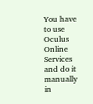You have to use Oculus Online Services and do it manually in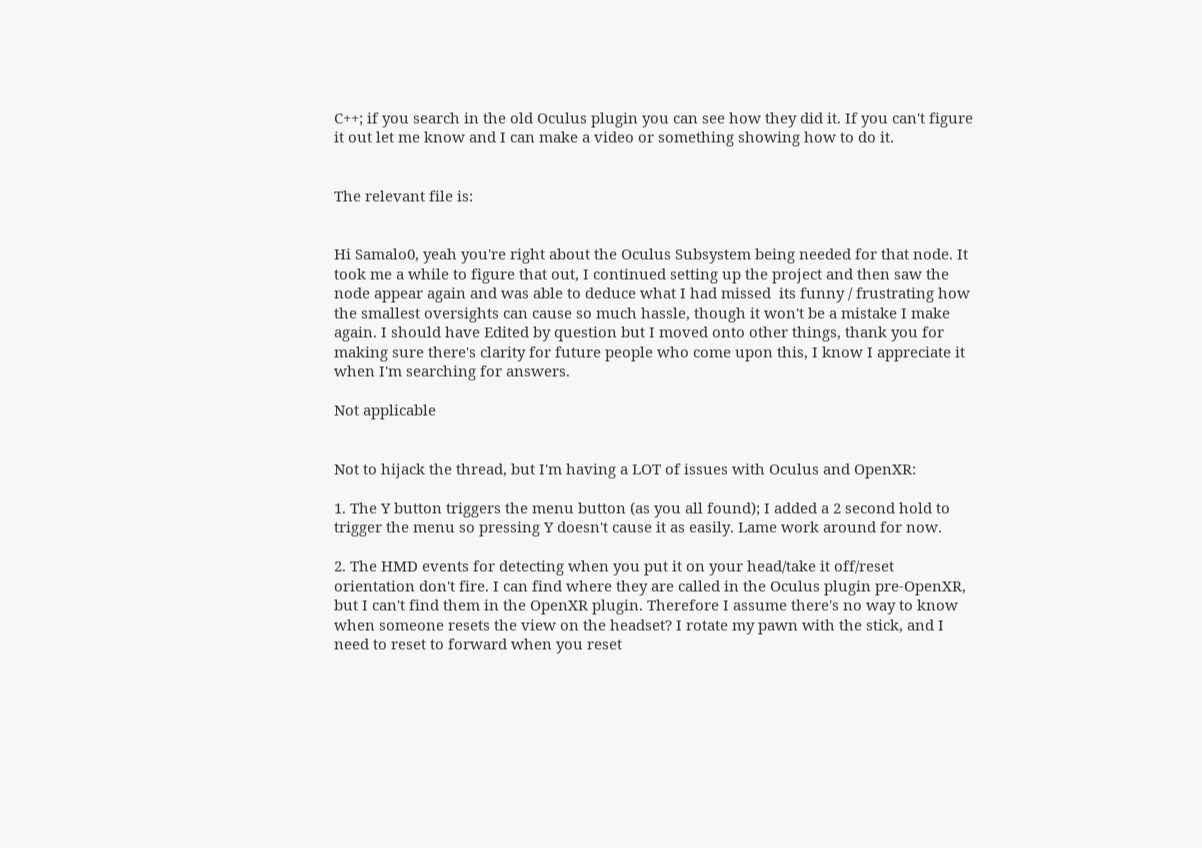C++; if you search in the old Oculus plugin you can see how they did it. If you can't figure it out let me know and I can make a video or something showing how to do it.


The relevant file is:


Hi Samalo0, yeah you're right about the Oculus Subsystem being needed for that node. It took me a while to figure that out, I continued setting up the project and then saw the node appear again and was able to deduce what I had missed  its funny / frustrating how the smallest oversights can cause so much hassle, though it won't be a mistake I make again. I should have Edited by question but I moved onto other things, thank you for making sure there's clarity for future people who come upon this, I know I appreciate it when I'm searching for answers.

Not applicable


Not to hijack the thread, but I'm having a LOT of issues with Oculus and OpenXR:

1. The Y button triggers the menu button (as you all found); I added a 2 second hold to trigger the menu so pressing Y doesn't cause it as easily. Lame work around for now.

2. The HMD events for detecting when you put it on your head/take it off/reset orientation don't fire. I can find where they are called in the Oculus plugin pre-OpenXR, but I can't find them in the OpenXR plugin. Therefore I assume there's no way to know when someone resets the view on the headset? I rotate my pawn with the stick, and I need to reset to forward when you reset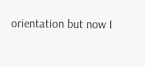orientation but now I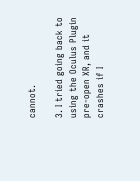cannot.

3. I tried going back to using the Oculus Plugin pre-open XR, and it crashes if I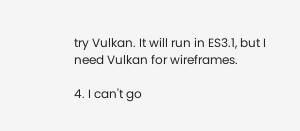try Vulkan. It will run in ES3.1, but I need Vulkan for wireframes.

4. I can't go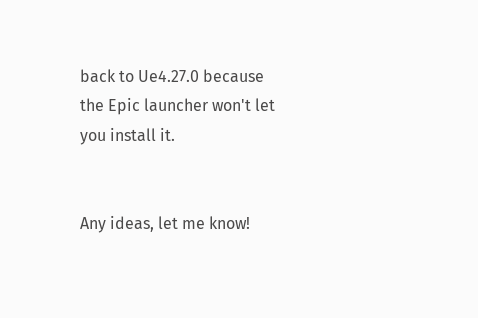back to Ue4.27.0 because the Epic launcher won't let you install it.


Any ideas, let me know!